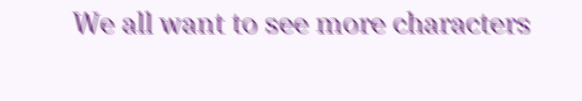We all want to see more characters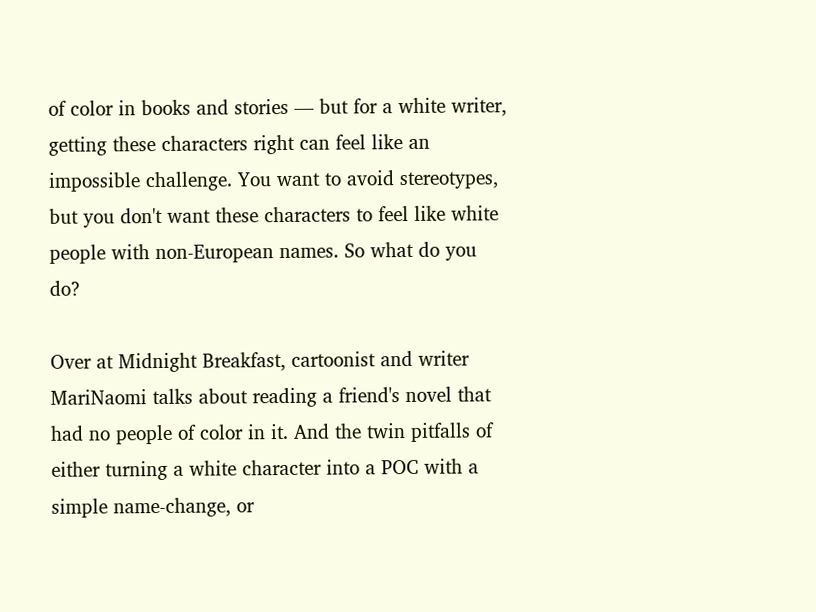of color in books and stories — but for a white writer, getting these characters right can feel like an impossible challenge. You want to avoid stereotypes, but you don't want these characters to feel like white people with non-European names. So what do you do?

Over at Midnight Breakfast, cartoonist and writer MariNaomi talks about reading a friend's novel that had no people of color in it. And the twin pitfalls of either turning a white character into a POC with a simple name-change, or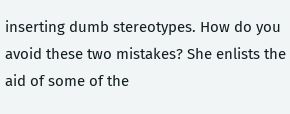inserting dumb stereotypes. How do you avoid these two mistakes? She enlists the aid of some of the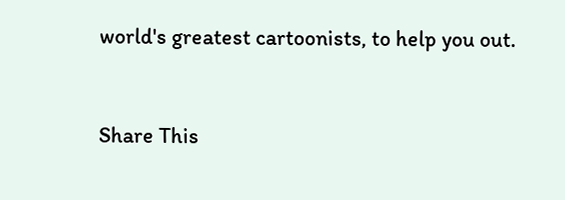world's greatest cartoonists, to help you out.


Share This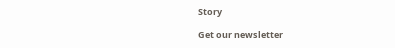Story

Get our newsletter